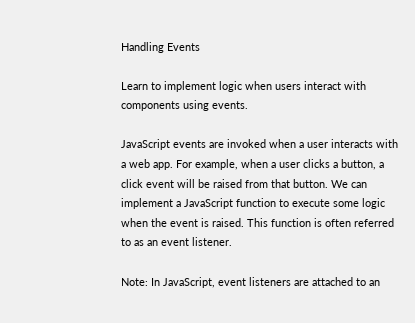Handling Events

Learn to implement logic when users interact with components using events.

JavaScript events are invoked when a user interacts with a web app. For example, when a user clicks a button, a click event will be raised from that button. We can implement a JavaScript function to execute some logic when the event is raised. This function is often referred to as an event listener.

Note: In JavaScript, event listeners are attached to an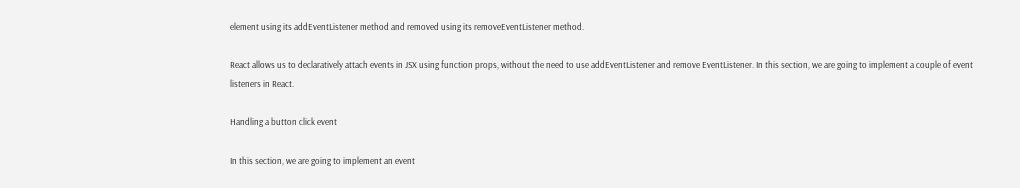element using its addEventListener method and removed using its removeEventListener method.

React allows us to declaratively attach events in JSX using function props, without the need to use addEventListener and remove EventListener. In this section, we are going to implement a couple of event listeners in React.

Handling a button click event

In this section, we are going to implement an event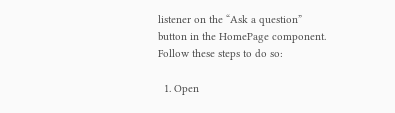listener on the “Ask a question” button in the HomePage component. Follow these steps to do so:

  1. Open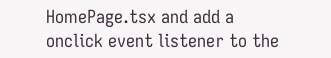HomePage.tsx and add a onclick event listener to the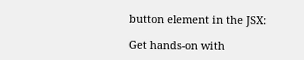button element in the JSX:

Get hands-on with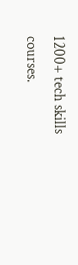1200+ tech skills courses.